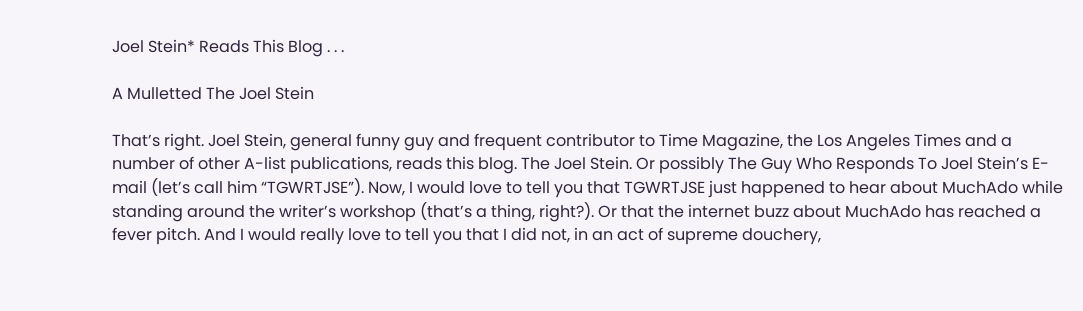Joel Stein* Reads This Blog . . .

A Mulletted The Joel Stein

That’s right. Joel Stein, general funny guy and frequent contributor to Time Magazine, the Los Angeles Times and a number of other A-list publications, reads this blog. The Joel Stein. Or possibly The Guy Who Responds To Joel Stein’s E-mail (let’s call him “TGWRTJSE”). Now, I would love to tell you that TGWRTJSE just happened to hear about MuchAdo while standing around the writer’s workshop (that’s a thing, right?). Or that the internet buzz about MuchAdo has reached a fever pitch. And I would really love to tell you that I did not, in an act of supreme douchery,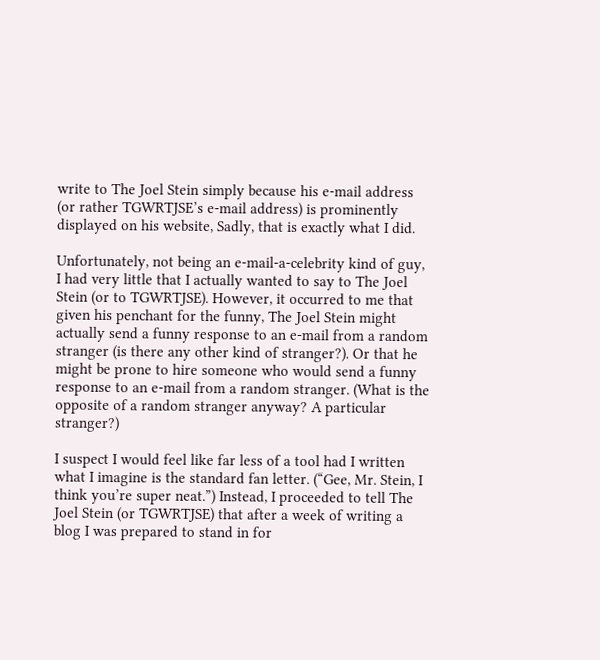write to The Joel Stein simply because his e-mail address (or rather TGWRTJSE’s e-mail address) is prominently displayed on his website, Sadly, that is exactly what I did.

Unfortunately, not being an e-mail-a-celebrity kind of guy, I had very little that I actually wanted to say to The Joel Stein (or to TGWRTJSE). However, it occurred to me that given his penchant for the funny, The Joel Stein might actually send a funny response to an e-mail from a random stranger (is there any other kind of stranger?). Or that he might be prone to hire someone who would send a funny response to an e-mail from a random stranger. (What is the opposite of a random stranger anyway? A particular stranger?)

I suspect I would feel like far less of a tool had I written what I imagine is the standard fan letter. (“Gee, Mr. Stein, I think you’re super neat.”) Instead, I proceeded to tell The Joel Stein (or TGWRTJSE) that after a week of writing a blog I was prepared to stand in for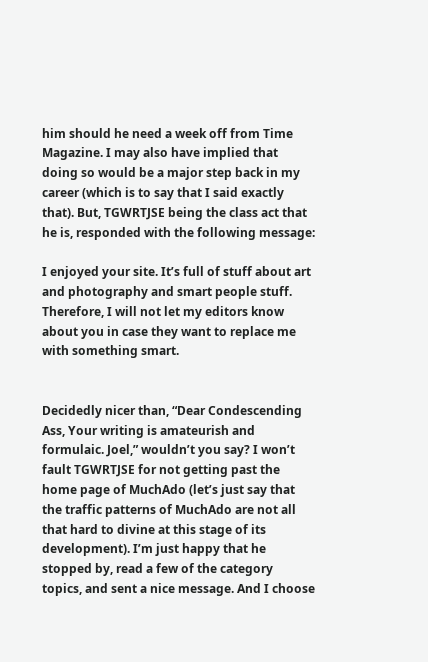him should he need a week off from Time Magazine. I may also have implied that doing so would be a major step back in my career (which is to say that I said exactly that). But, TGWRTJSE being the class act that he is, responded with the following message:

I enjoyed your site. It’s full of stuff about art and photography and smart people stuff. Therefore, I will not let my editors know about you in case they want to replace me with something smart.


Decidedly nicer than, “Dear Condescending Ass, Your writing is amateurish and formulaic. Joel,” wouldn’t you say? I won’t fault TGWRTJSE for not getting past the home page of MuchAdo (let’s just say that the traffic patterns of MuchAdo are not all that hard to divine at this stage of its development). I’m just happy that he stopped by, read a few of the category topics, and sent a nice message. And I choose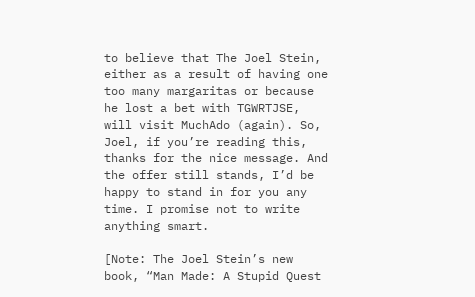to believe that The Joel Stein, either as a result of having one too many margaritas or because he lost a bet with TGWRTJSE, will visit MuchAdo (again). So, Joel, if you’re reading this, thanks for the nice message. And the offer still stands, I’d be happy to stand in for you any time. I promise not to write anything smart.

[Note: The Joel Stein’s new book, “Man Made: A Stupid Quest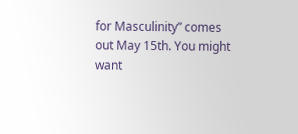for Masculinity” comes out May 15th. You might want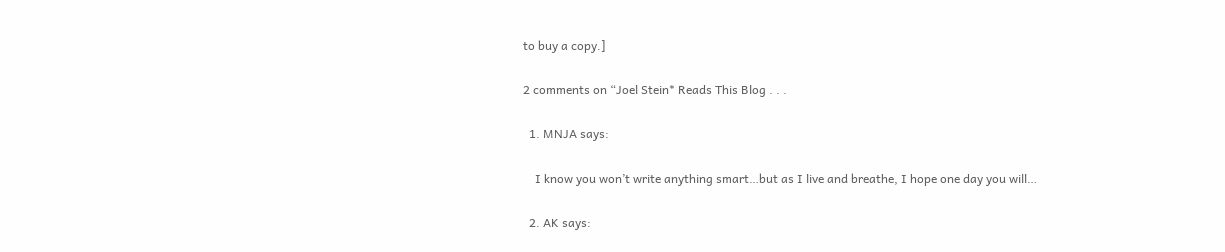to buy a copy.]

2 comments on “Joel Stein* Reads This Blog . . .

  1. MNJA says:

    I know you won’t write anything smart…but as I live and breathe, I hope one day you will…

  2. AK says: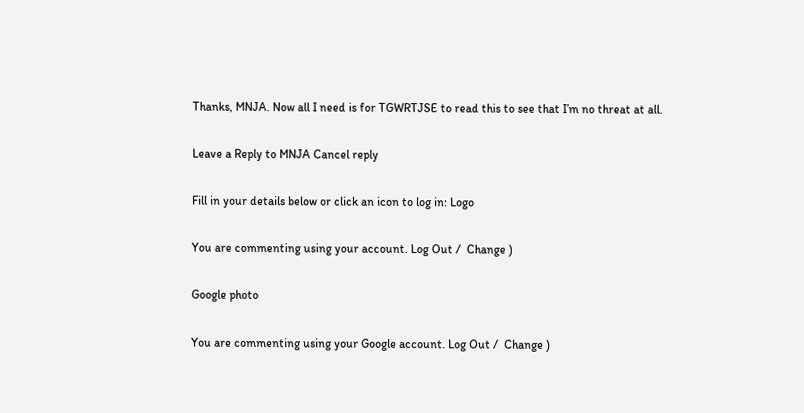Thanks, MNJA. Now all I need is for TGWRTJSE to read this to see that I’m no threat at all.

Leave a Reply to MNJA Cancel reply

Fill in your details below or click an icon to log in: Logo

You are commenting using your account. Log Out /  Change )

Google photo

You are commenting using your Google account. Log Out /  Change )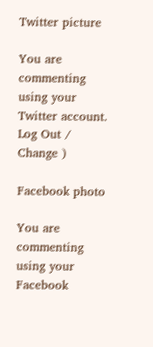Twitter picture

You are commenting using your Twitter account. Log Out /  Change )

Facebook photo

You are commenting using your Facebook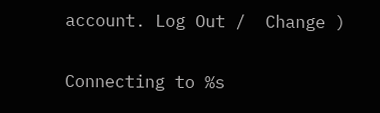account. Log Out /  Change )

Connecting to %s